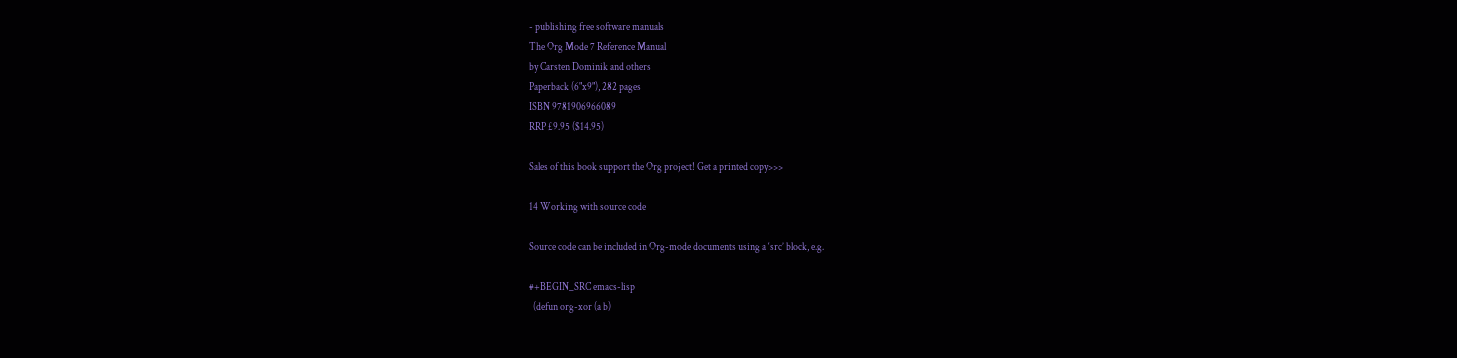- publishing free software manuals
The Org Mode 7 Reference Manual
by Carsten Dominik and others
Paperback (6"x9"), 282 pages
ISBN 9781906966089
RRP £9.95 ($14.95)

Sales of this book support the Org project! Get a printed copy>>>

14 Working with source code

Source code can be included in Org-mode documents using a ‘src’ block, e.g.

#+BEGIN_SRC emacs-lisp
  (defun org-xor (a b)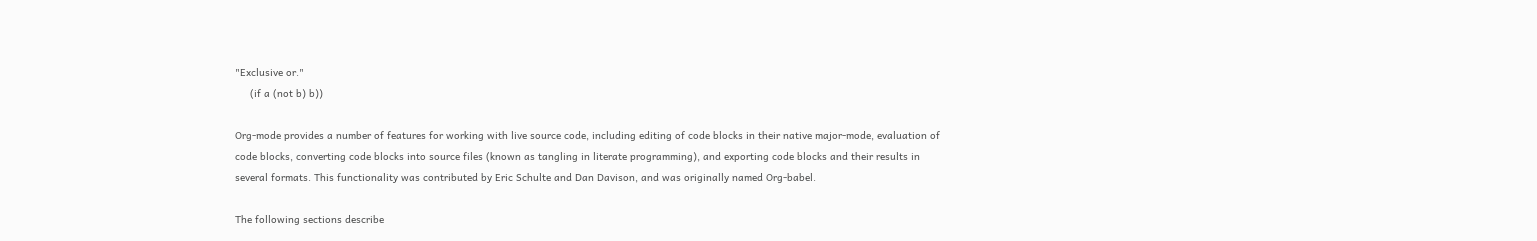"Exclusive or."
     (if a (not b) b))

Org-mode provides a number of features for working with live source code, including editing of code blocks in their native major-mode, evaluation of code blocks, converting code blocks into source files (known as tangling in literate programming), and exporting code blocks and their results in several formats. This functionality was contributed by Eric Schulte and Dan Davison, and was originally named Org-babel.

The following sections describe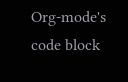Org-mode's code block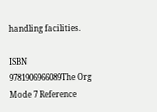handling facilities.

ISBN 9781906966089The Org Mode 7 Reference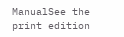ManualSee the print edition